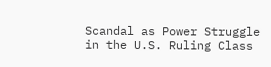Scandal as Power Struggle in the U.S. Ruling Class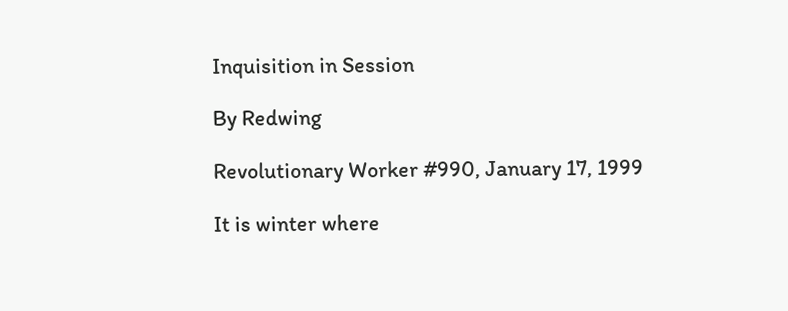Inquisition in Session

By Redwing

Revolutionary Worker #990, January 17, 1999

It is winter where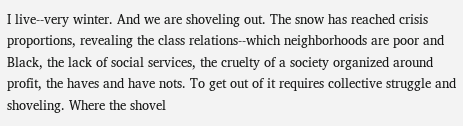I live--very winter. And we are shoveling out. The snow has reached crisis proportions, revealing the class relations--which neighborhoods are poor and Black, the lack of social services, the cruelty of a society organized around profit, the haves and have nots. To get out of it requires collective struggle and shoveling. Where the shovel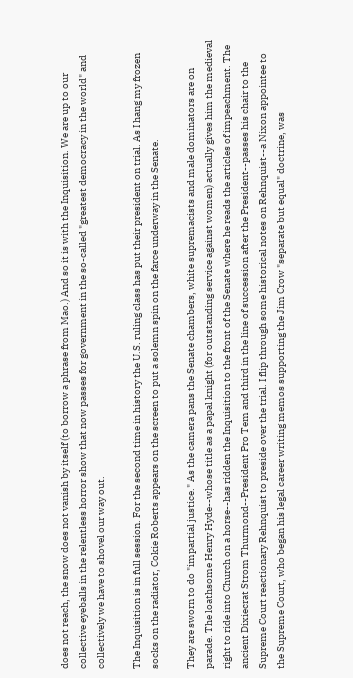does not reach, the snow does not vanish by itself (to borrow a phrase from Mao.) And so it is with the Inquisition. We are up to our collective eyeballs in the relentless horror show that now passes for government in the so-called "greatest democracy in the world" and collectively we have to shovel our way out.

The Inquisition is in full session. For the second time in history the U.S. ruling class has put their president on trial. As I hang my frozen socks on the radiator, Cokie Roberts appears on the screen to put a solemn spin on the farce underway in the Senate.

They are sworn to do "impartial justice." As the camera pans the Senate chambers, white supremacists and male dominators are on parade. The loathsome Henry Hyde--whose title as a papal knight (for outstanding service against women) actually gives him the medieval right to ride into Church on a horse--has ridden the Inquisition to the front of the Senate where he reads the articles of impeachment. The ancient Dixiecrat Strom Thurmond--President Pro Tem and third in the line of succession after the President--passes his chair to the Supreme Court reactionary Rehnquist to preside over the trial. I flip through some historical notes on Rehnquist--a Nixon appointee to the Supreme Court, who began his legal career writing memos supporting the Jim Crow "separate but equal" doctrine, was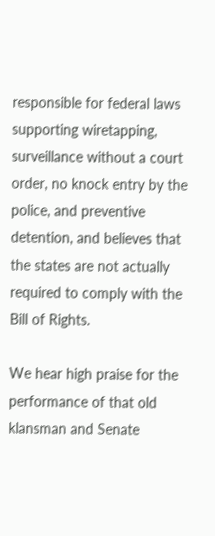responsible for federal laws supporting wiretapping, surveillance without a court order, no knock entry by the police, and preventive detention, and believes that the states are not actually required to comply with the Bill of Rights.

We hear high praise for the performance of that old klansman and Senate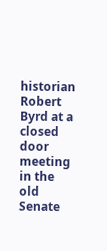historian Robert Byrd at a closed door meeting in the old Senate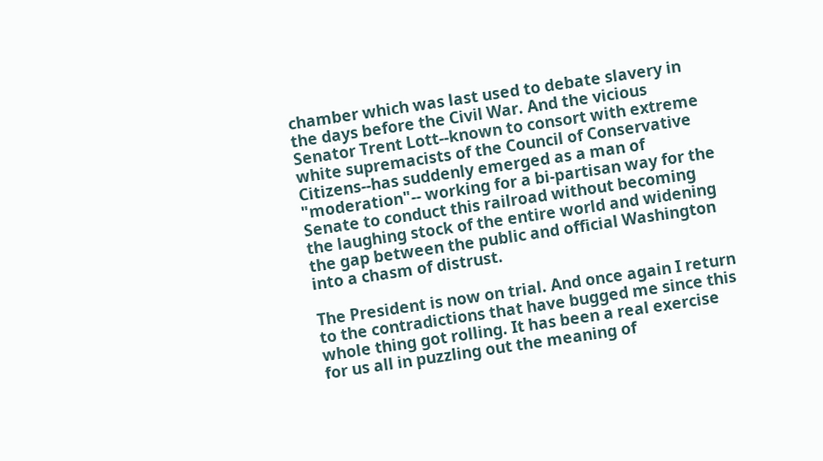chamber which was last used to debate slavery in the days before the Civil War. And the vicious Senator Trent Lott--known to consort with extreme white supremacists of the Council of Conservative Citizens--has suddenly emerged as a man of "moderation"-- working for a bi-partisan way for the Senate to conduct this railroad without becoming the laughing stock of the entire world and widening the gap between the public and official Washington into a chasm of distrust.

The President is now on trial. And once again I return to the contradictions that have bugged me since this whole thing got rolling. It has been a real exercise for us all in puzzling out the meaning of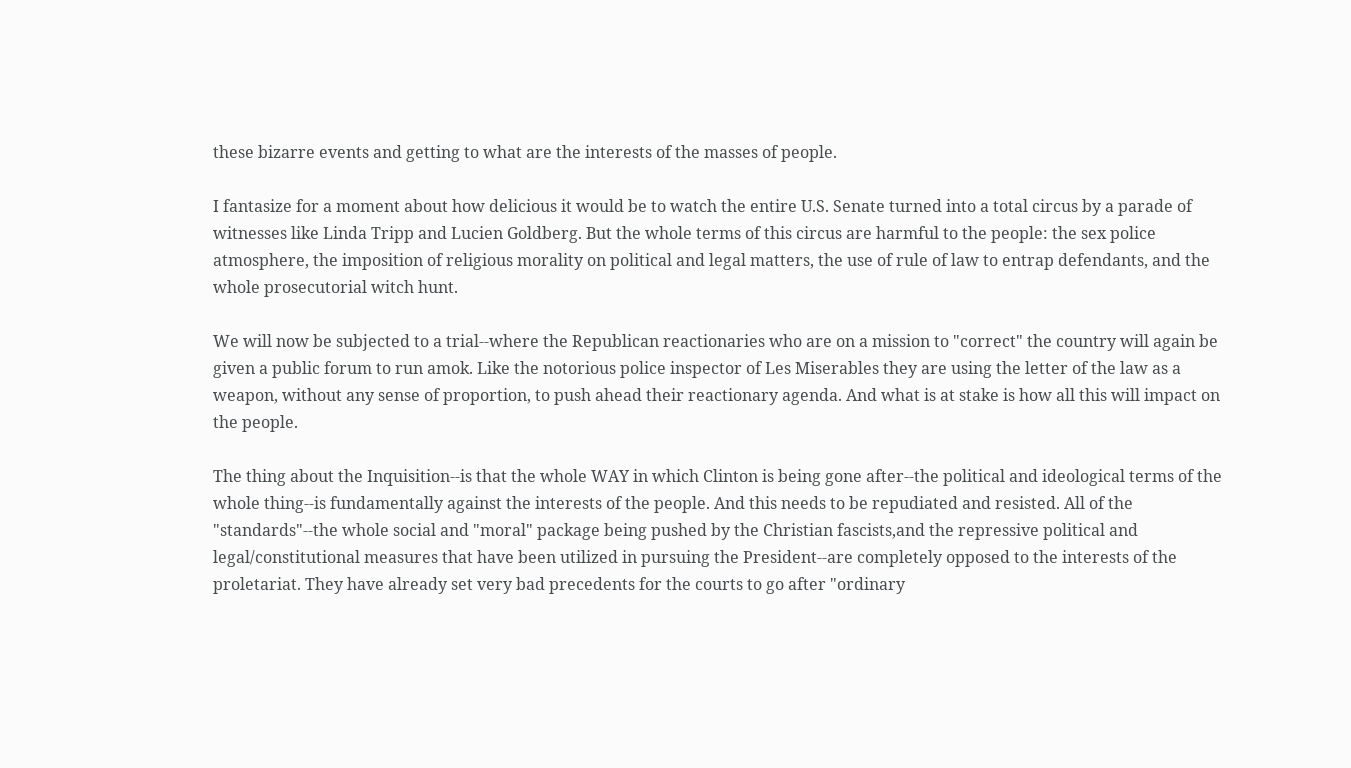these bizarre events and getting to what are the interests of the masses of people.

I fantasize for a moment about how delicious it would be to watch the entire U.S. Senate turned into a total circus by a parade of witnesses like Linda Tripp and Lucien Goldberg. But the whole terms of this circus are harmful to the people: the sex police atmosphere, the imposition of religious morality on political and legal matters, the use of rule of law to entrap defendants, and the whole prosecutorial witch hunt.

We will now be subjected to a trial--where the Republican reactionaries who are on a mission to "correct" the country will again be given a public forum to run amok. Like the notorious police inspector of Les Miserables they are using the letter of the law as a weapon, without any sense of proportion, to push ahead their reactionary agenda. And what is at stake is how all this will impact on the people.

The thing about the Inquisition--is that the whole WAY in which Clinton is being gone after--the political and ideological terms of the whole thing--is fundamentally against the interests of the people. And this needs to be repudiated and resisted. All of the "standards"--the whole social and "moral" package being pushed by the Christian fascists,and the repressive political and legal/constitutional measures that have been utilized in pursuing the President--are completely opposed to the interests of the proletariat. They have already set very bad precedents for the courts to go after "ordinary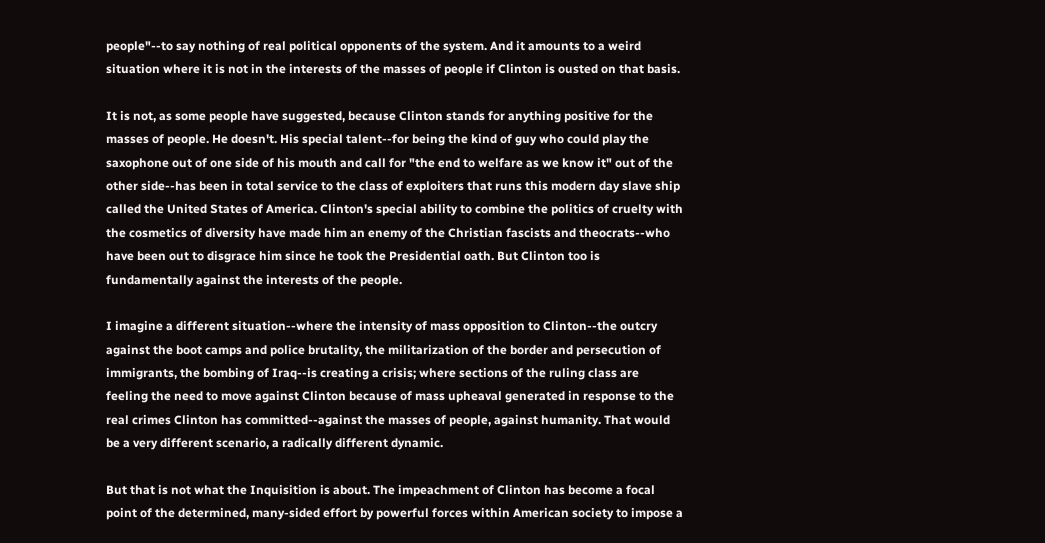people"--to say nothing of real political opponents of the system. And it amounts to a weird situation where it is not in the interests of the masses of people if Clinton is ousted on that basis.

It is not, as some people have suggested, because Clinton stands for anything positive for the masses of people. He doesn't. His special talent--for being the kind of guy who could play the saxophone out of one side of his mouth and call for "the end to welfare as we know it" out of the other side--has been in total service to the class of exploiters that runs this modern day slave ship called the United States of America. Clinton's special ability to combine the politics of cruelty with the cosmetics of diversity have made him an enemy of the Christian fascists and theocrats--who have been out to disgrace him since he took the Presidential oath. But Clinton too is fundamentally against the interests of the people.

I imagine a different situation--where the intensity of mass opposition to Clinton--the outcry against the boot camps and police brutality, the militarization of the border and persecution of immigrants, the bombing of Iraq--is creating a crisis; where sections of the ruling class are feeling the need to move against Clinton because of mass upheaval generated in response to the real crimes Clinton has committed--against the masses of people, against humanity. That would be a very different scenario, a radically different dynamic.

But that is not what the Inquisition is about. The impeachment of Clinton has become a focal point of the determined, many-sided effort by powerful forces within American society to impose a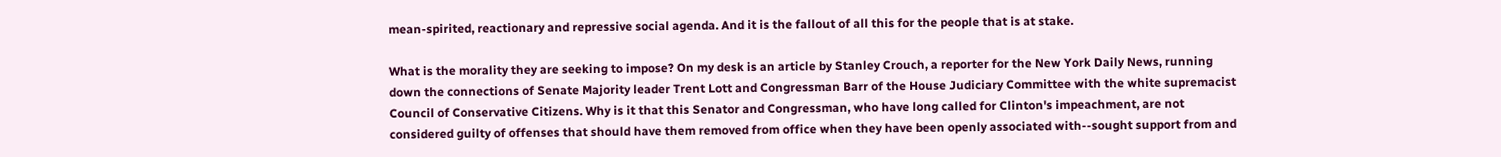mean-spirited, reactionary and repressive social agenda. And it is the fallout of all this for the people that is at stake.

What is the morality they are seeking to impose? On my desk is an article by Stanley Crouch, a reporter for the New York Daily News, running down the connections of Senate Majority leader Trent Lott and Congressman Barr of the House Judiciary Committee with the white supremacist Council of Conservative Citizens. Why is it that this Senator and Congressman, who have long called for Clinton's impeachment, are not considered guilty of offenses that should have them removed from office when they have been openly associated with--sought support from and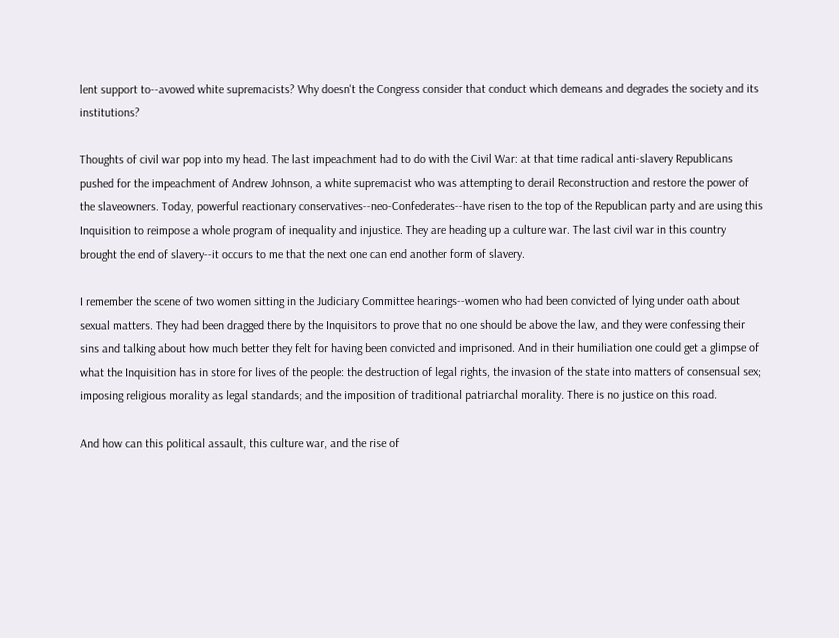lent support to--avowed white supremacists? Why doesn't the Congress consider that conduct which demeans and degrades the society and its institutions?

Thoughts of civil war pop into my head. The last impeachment had to do with the Civil War: at that time radical anti-slavery Republicans pushed for the impeachment of Andrew Johnson, a white supremacist who was attempting to derail Reconstruction and restore the power of the slaveowners. Today, powerful reactionary conservatives--neo-Confederates--have risen to the top of the Republican party and are using this Inquisition to reimpose a whole program of inequality and injustice. They are heading up a culture war. The last civil war in this country brought the end of slavery--it occurs to me that the next one can end another form of slavery.

I remember the scene of two women sitting in the Judiciary Committee hearings--women who had been convicted of lying under oath about sexual matters. They had been dragged there by the Inquisitors to prove that no one should be above the law, and they were confessing their sins and talking about how much better they felt for having been convicted and imprisoned. And in their humiliation one could get a glimpse of what the Inquisition has in store for lives of the people: the destruction of legal rights, the invasion of the state into matters of consensual sex; imposing religious morality as legal standards; and the imposition of traditional patriarchal morality. There is no justice on this road.

And how can this political assault, this culture war, and the rise of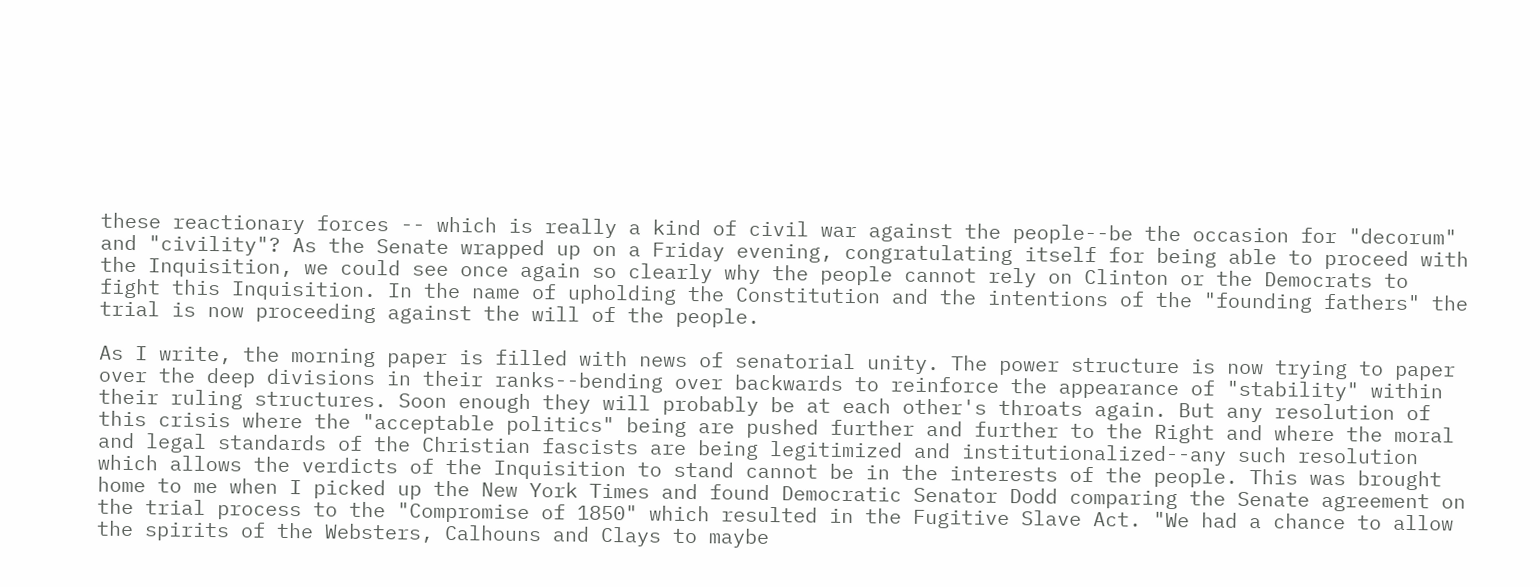these reactionary forces -- which is really a kind of civil war against the people--be the occasion for "decorum" and "civility"? As the Senate wrapped up on a Friday evening, congratulating itself for being able to proceed with the Inquisition, we could see once again so clearly why the people cannot rely on Clinton or the Democrats to fight this Inquisition. In the name of upholding the Constitution and the intentions of the "founding fathers" the trial is now proceeding against the will of the people.

As I write, the morning paper is filled with news of senatorial unity. The power structure is now trying to paper over the deep divisions in their ranks--bending over backwards to reinforce the appearance of "stability" within their ruling structures. Soon enough they will probably be at each other's throats again. But any resolution of this crisis where the "acceptable politics" being are pushed further and further to the Right and where the moral and legal standards of the Christian fascists are being legitimized and institutionalized--any such resolution which allows the verdicts of the Inquisition to stand cannot be in the interests of the people. This was brought home to me when I picked up the New York Times and found Democratic Senator Dodd comparing the Senate agreement on the trial process to the "Compromise of 1850" which resulted in the Fugitive Slave Act. "We had a chance to allow the spirits of the Websters, Calhouns and Clays to maybe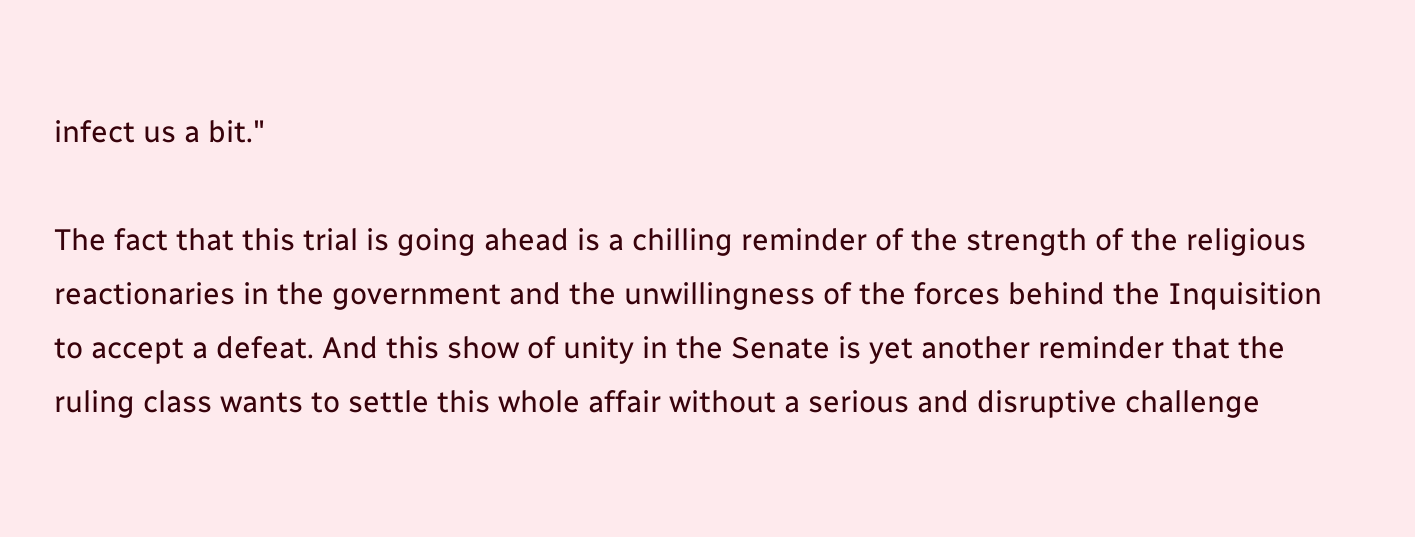infect us a bit."

The fact that this trial is going ahead is a chilling reminder of the strength of the religious reactionaries in the government and the unwillingness of the forces behind the Inquisition to accept a defeat. And this show of unity in the Senate is yet another reminder that the ruling class wants to settle this whole affair without a serious and disruptive challenge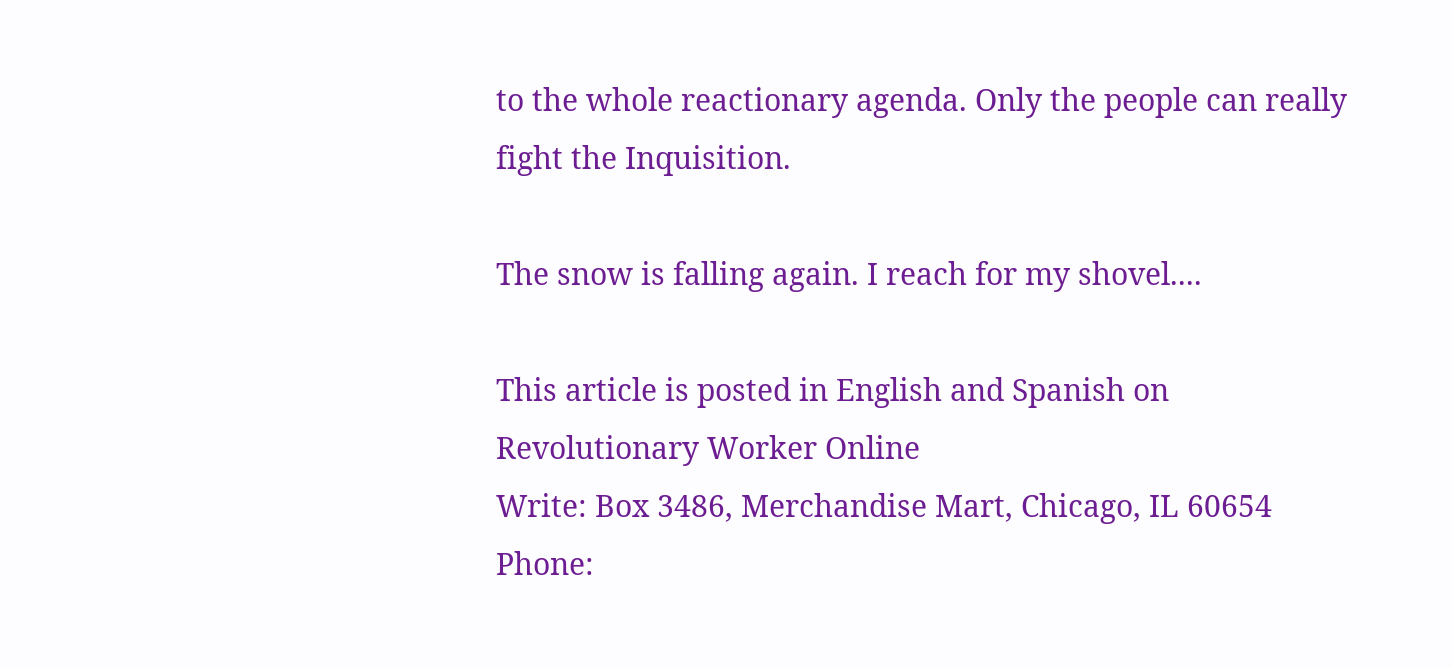to the whole reactionary agenda. Only the people can really fight the Inquisition.

The snow is falling again. I reach for my shovel....

This article is posted in English and Spanish on Revolutionary Worker Online
Write: Box 3486, Merchandise Mart, Chicago, IL 60654
Phone: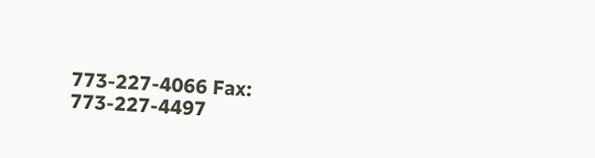773-227-4066 Fax: 773-227-4497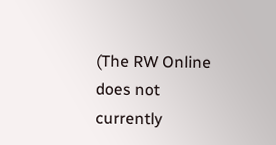(The RW Online does not currently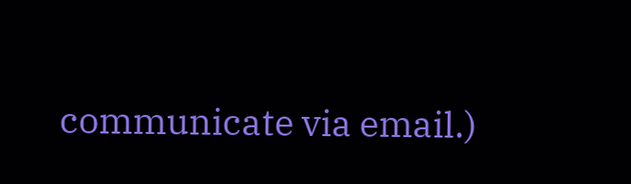communicate via email.)